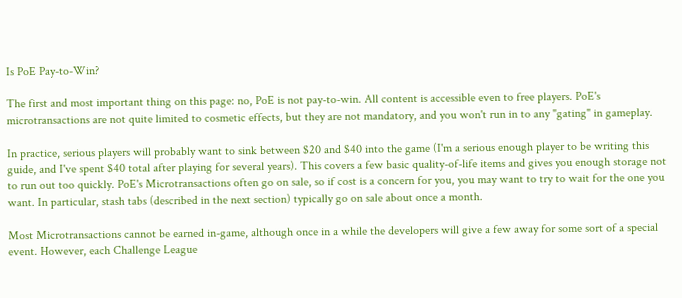Is PoE Pay-to-Win?

The first and most important thing on this page: no, PoE is not pay-to-win. All content is accessible even to free players. PoE's microtransactions are not quite limited to cosmetic effects, but they are not mandatory, and you won't run in to any "gating" in gameplay.

In practice, serious players will probably want to sink between $20 and $40 into the game (I'm a serious enough player to be writing this guide, and I've spent $40 total after playing for several years). This covers a few basic quality-of-life items and gives you enough storage not to run out too quickly. PoE's Microtransactions often go on sale, so if cost is a concern for you, you may want to try to wait for the one you want. In particular, stash tabs (described in the next section) typically go on sale about once a month.

Most Microtransactions cannot be earned in-game, although once in a while the developers will give a few away for some sort of a special event. However, each Challenge League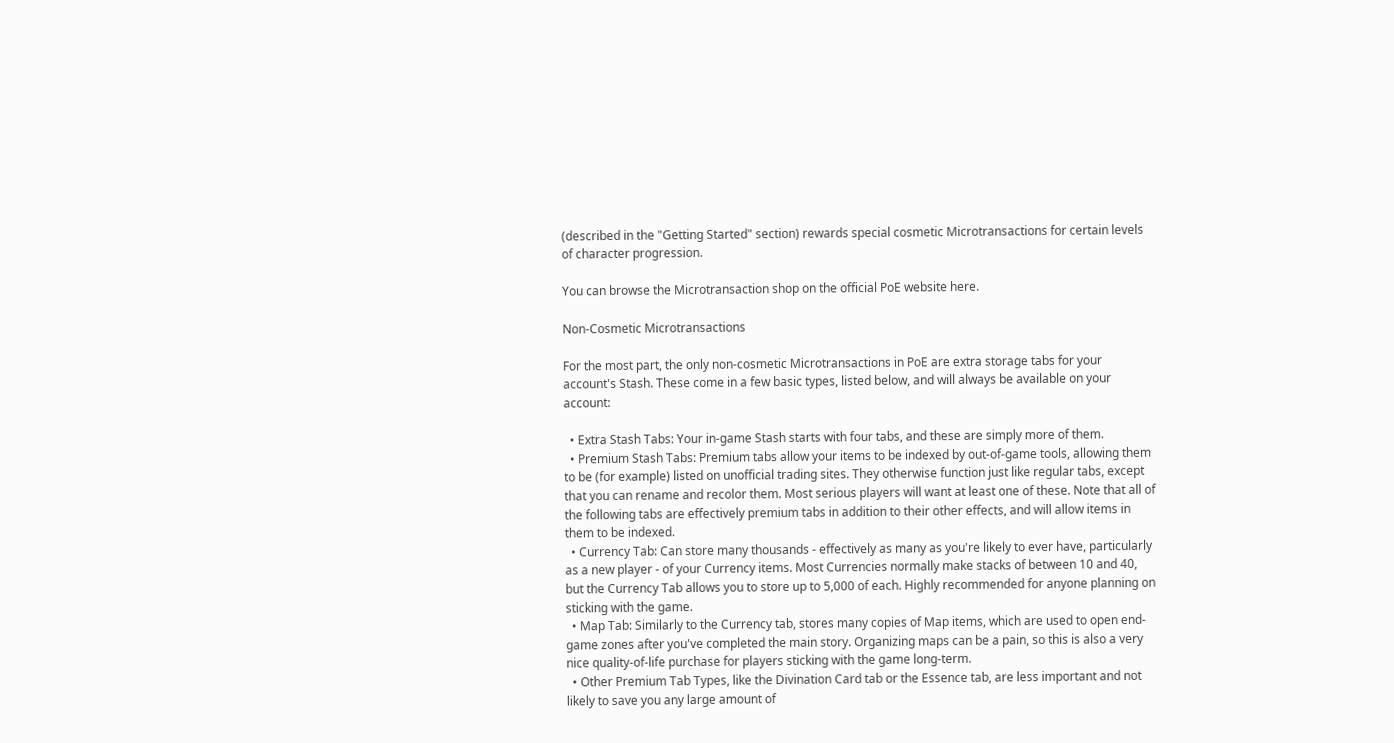(described in the "Getting Started" section) rewards special cosmetic Microtransactions for certain levels of character progression.

You can browse the Microtransaction shop on the official PoE website here.

Non-Cosmetic Microtransactions

For the most part, the only non-cosmetic Microtransactions in PoE are extra storage tabs for your account's Stash. These come in a few basic types, listed below, and will always be available on your account:

  • Extra Stash Tabs: Your in-game Stash starts with four tabs, and these are simply more of them.
  • Premium Stash Tabs: Premium tabs allow your items to be indexed by out-of-game tools, allowing them to be (for example) listed on unofficial trading sites. They otherwise function just like regular tabs, except that you can rename and recolor them. Most serious players will want at least one of these. Note that all of the following tabs are effectively premium tabs in addition to their other effects, and will allow items in them to be indexed.
  • Currency Tab: Can store many thousands - effectively as many as you're likely to ever have, particularly as a new player - of your Currency items. Most Currencies normally make stacks of between 10 and 40, but the Currency Tab allows you to store up to 5,000 of each. Highly recommended for anyone planning on sticking with the game.
  • Map Tab: Similarly to the Currency tab, stores many copies of Map items, which are used to open end-game zones after you've completed the main story. Organizing maps can be a pain, so this is also a very nice quality-of-life purchase for players sticking with the game long-term.
  • Other Premium Tab Types, like the Divination Card tab or the Essence tab, are less important and not likely to save you any large amount of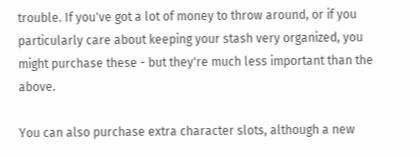trouble. If you've got a lot of money to throw around, or if you particularly care about keeping your stash very organized, you might purchase these - but they're much less important than the above.

You can also purchase extra character slots, although a new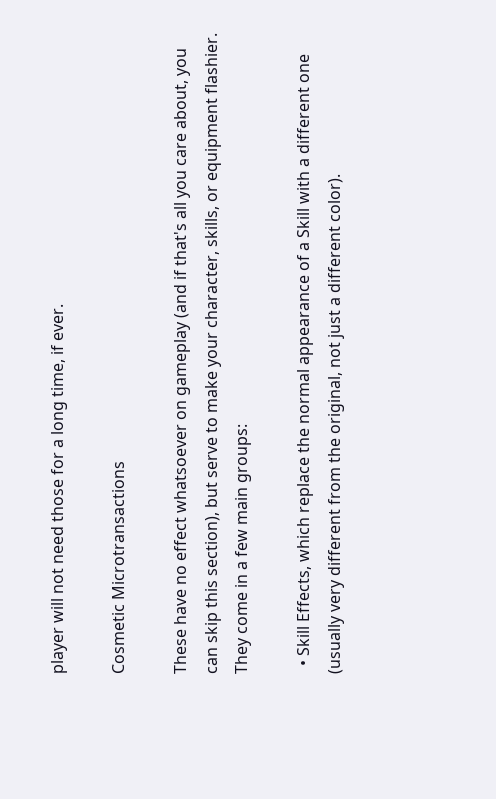player will not need those for a long time, if ever.

Cosmetic Microtransactions

These have no effect whatsoever on gameplay (and if that's all you care about, you can skip this section), but serve to make your character, skills, or equipment flashier. They come in a few main groups:

  • Skill Effects, which replace the normal appearance of a Skill with a different one (usually very different from the original, not just a different color).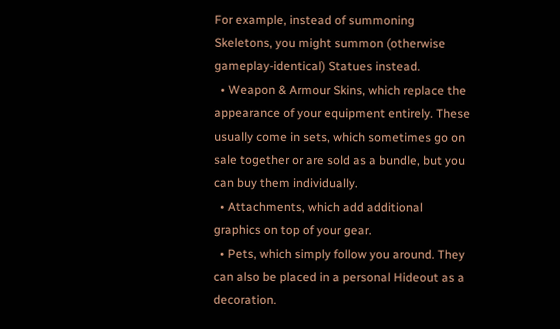For example, instead of summoning Skeletons, you might summon (otherwise gameplay-identical) Statues instead.
  • Weapon & Armour Skins, which replace the appearance of your equipment entirely. These usually come in sets, which sometimes go on sale together or are sold as a bundle, but you can buy them individually.
  • Attachments, which add additional graphics on top of your gear.
  • Pets, which simply follow you around. They can also be placed in a personal Hideout as a decoration.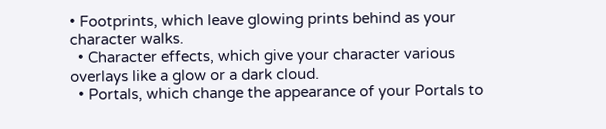• Footprints, which leave glowing prints behind as your character walks.
  • Character effects, which give your character various overlays like a glow or a dark cloud.
  • Portals, which change the appearance of your Portals to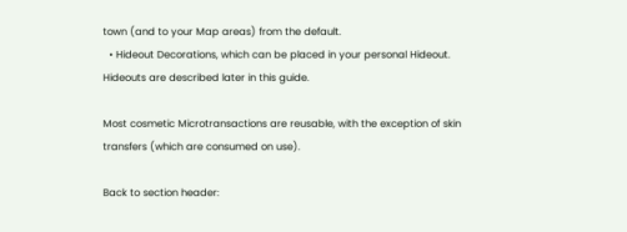town (and to your Map areas) from the default.
  • Hideout Decorations, which can be placed in your personal Hideout. Hideouts are described later in this guide.

Most cosmetic Microtransactions are reusable, with the exception of skin transfers (which are consumed on use).

Back to section header: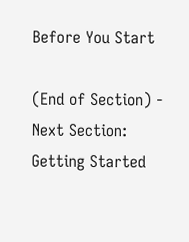Before You Start

(End of Section) - Next Section: Getting Started